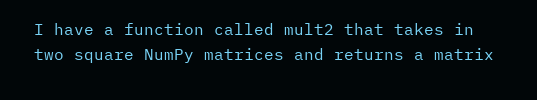I have a function called mult2 that takes in two square NumPy matrices and returns a matrix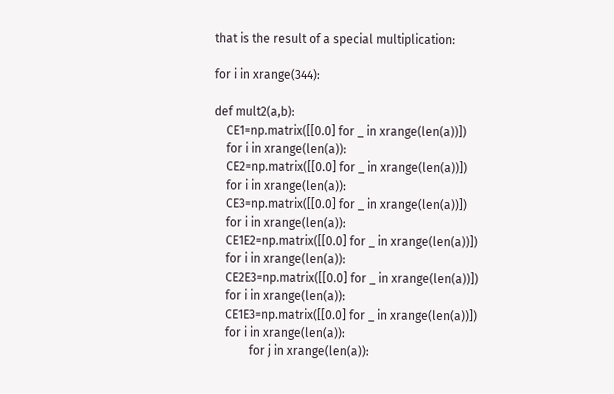that is the result of a special multiplication:

for i in xrange(344):

def mult2(a,b):
    CE1=np.matrix([[0.0] for _ in xrange(len(a))])
    for i in xrange(len(a)):
    CE2=np.matrix([[0.0] for _ in xrange(len(a))])
    for i in xrange(len(a)):
    CE3=np.matrix([[0.0] for _ in xrange(len(a))])
    for i in xrange(len(a)):
    CE1E2=np.matrix([[0.0] for _ in xrange(len(a))])
    for i in xrange(len(a)):
    CE2E3=np.matrix([[0.0] for _ in xrange(len(a))])
    for i in xrange(len(a)):
    CE1E3=np.matrix([[0.0] for _ in xrange(len(a))])
    for i in xrange(len(a)):
            for j in xrange(len(a)):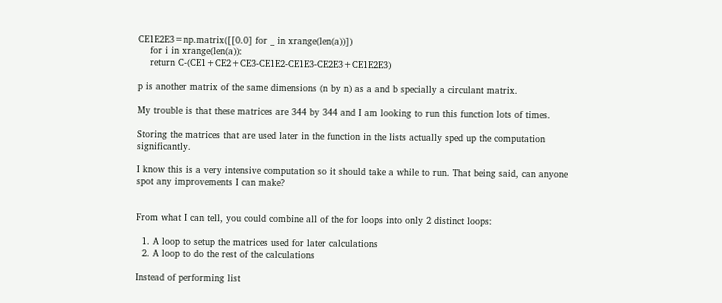CE1E2E3=np.matrix([[0.0] for _ in xrange(len(a))])
    for i in xrange(len(a)):
    return C-(CE1+CE2+CE3-CE1E2-CE1E3-CE2E3+CE1E2E3)

p is another matrix of the same dimensions (n by n) as a and b specially a circulant matrix.

My trouble is that these matrices are 344 by 344 and I am looking to run this function lots of times.

Storing the matrices that are used later in the function in the lists actually sped up the computation significantly.

I know this is a very intensive computation so it should take a while to run. That being said, can anyone spot any improvements I can make?


From what I can tell, you could combine all of the for loops into only 2 distinct loops:

  1. A loop to setup the matrices used for later calculations
  2. A loop to do the rest of the calculations

Instead of performing list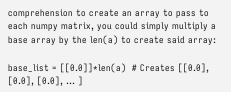comprehension to create an array to pass to each numpy matrix, you could simply multiply a base array by the len(a) to create said array:

base_list = [[0.0]]*len(a)  # Creates [[0.0], [0.0], [0.0], ... ]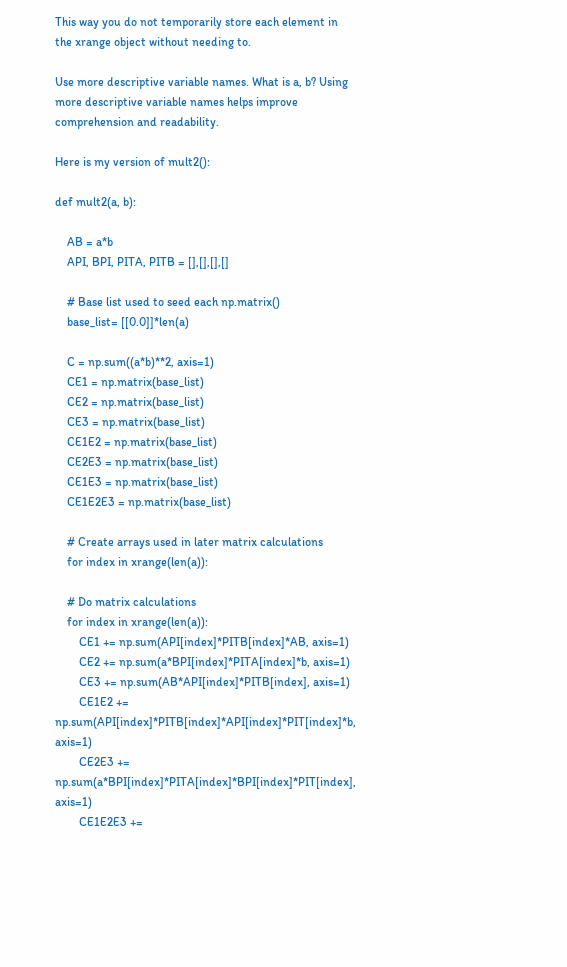This way you do not temporarily store each element in the xrange object without needing to.

Use more descriptive variable names. What is a, b? Using more descriptive variable names helps improve comprehension and readability.

Here is my version of mult2():

def mult2(a, b):

    AB = a*b
    API, BPI, PITA, PITB = [],[],[],[]

    # Base list used to seed each np.matrix()
    base_list= [[0.0]]*len(a)

    C = np.sum((a*b)**2, axis=1)
    CE1 = np.matrix(base_list)
    CE2 = np.matrix(base_list)
    CE3 = np.matrix(base_list)
    CE1E2 = np.matrix(base_list)
    CE2E3 = np.matrix(base_list)
    CE1E3 = np.matrix(base_list)
    CE1E2E3 = np.matrix(base_list)

    # Create arrays used in later matrix calculations
    for index in xrange(len(a)):

    # Do matrix calculations
    for index in xrange(len(a)):
        CE1 += np.sum(API[index]*PITB[index]*AB, axis=1)
        CE2 += np.sum(a*BPI[index]*PITA[index]*b, axis=1)
        CE3 += np.sum(AB*API[index]*PITB[index], axis=1)
        CE1E2 += np.sum(API[index]*PITB[index]*API[index]*PIT[index]*b, axis=1)
        CE2E3 += np.sum(a*BPI[index]*PITA[index]*BPI[index]*PIT[index], axis=1)
        CE1E2E3 +=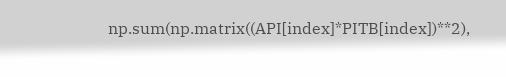np.sum(np.matrix((API[index]*PITB[index])**2),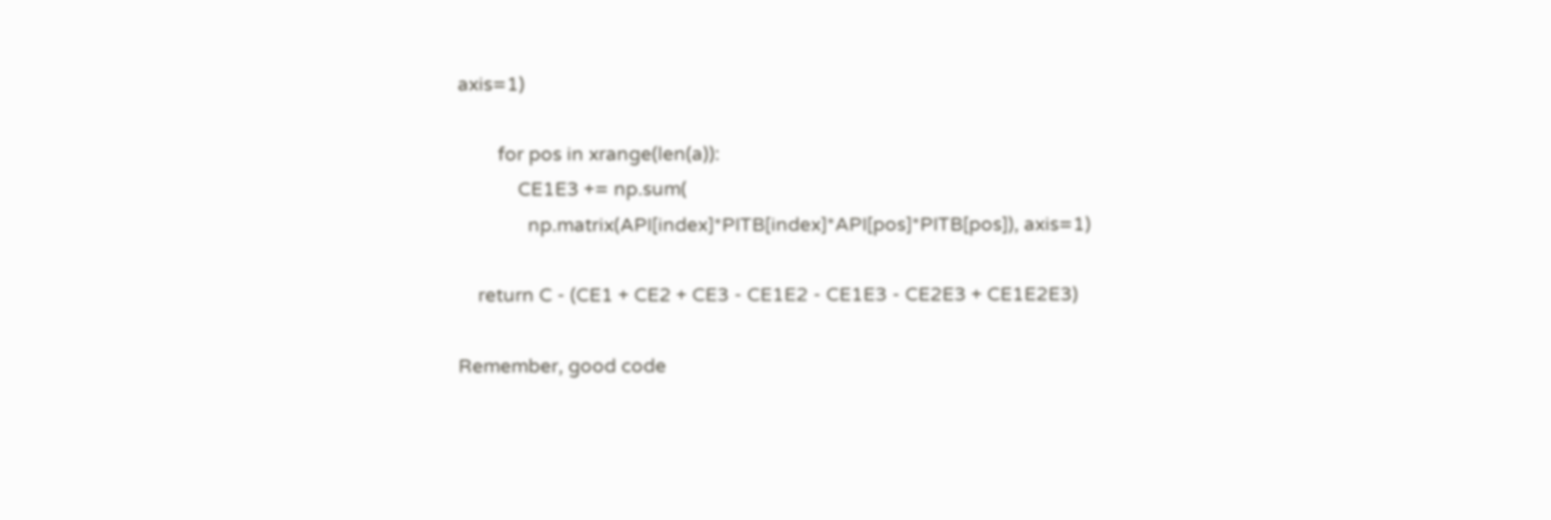axis=1)

        for pos in xrange(len(a)):
            CE1E3 += np.sum(
              np.matrix(API[index]*PITB[index]*API[pos]*PITB[pos]), axis=1)

    return C - (CE1 + CE2 + CE3 - CE1E2 - CE1E3 - CE2E3 + CE1E2E3)

Remember, good code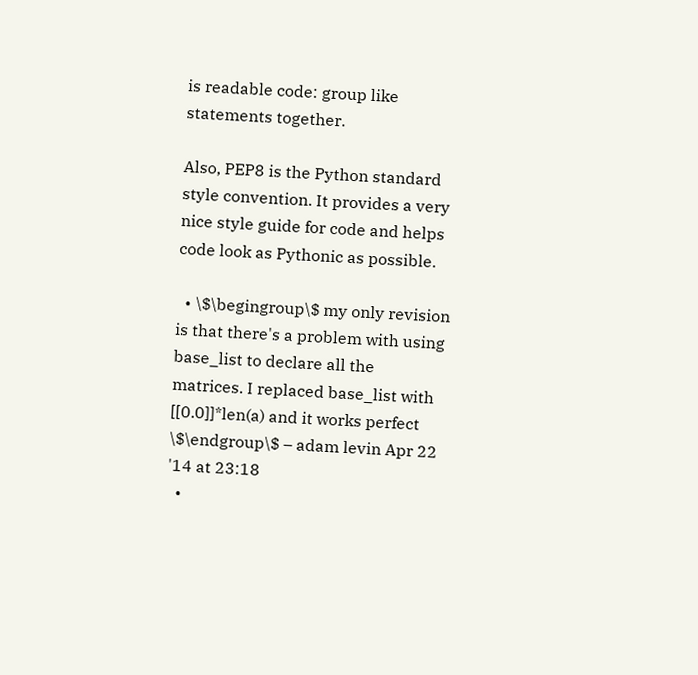is readable code: group like statements together.

Also, PEP8 is the Python standard style convention. It provides a very nice style guide for code and helps code look as Pythonic as possible.

  • \$\begingroup\$ my only revision is that there's a problem with using base_list to declare all the matrices. I replaced base_list with [[0.0]]*len(a) and it works perfect \$\endgroup\$ – adam levin Apr 22 '14 at 23:18
  •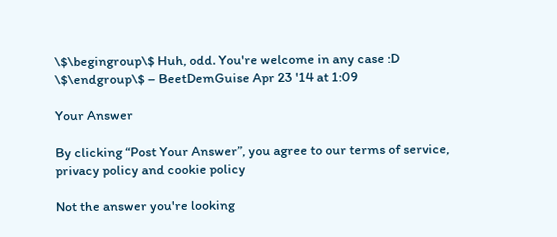\$\begingroup\$ Huh, odd. You're welcome in any case :D \$\endgroup\$ – BeetDemGuise Apr 23 '14 at 1:09

Your Answer

By clicking “Post Your Answer”, you agree to our terms of service, privacy policy and cookie policy

Not the answer you're looking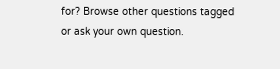for? Browse other questions tagged or ask your own question.